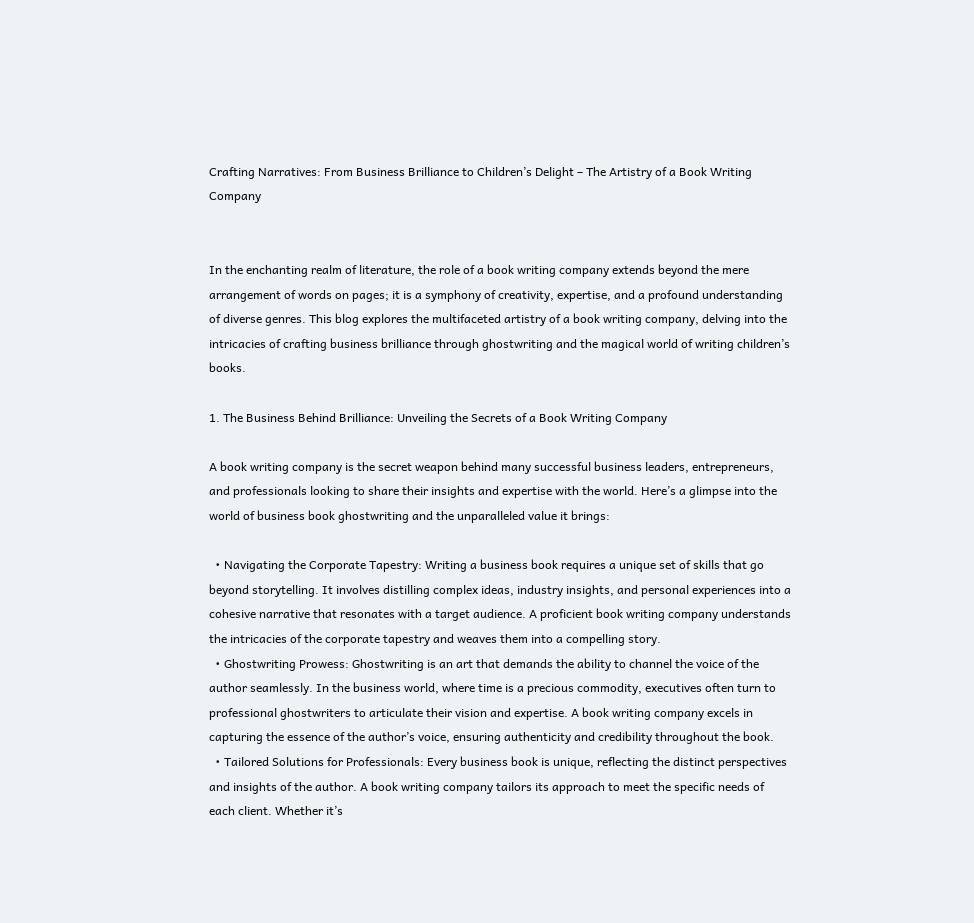Crafting Narratives: From Business Brilliance to Children’s Delight – The Artistry of a Book Writing Company


In the enchanting realm of literature, the role of a book writing company extends beyond the mere arrangement of words on pages; it is a symphony of creativity, expertise, and a profound understanding of diverse genres. This blog explores the multifaceted artistry of a book writing company, delving into the intricacies of crafting business brilliance through ghostwriting and the magical world of writing children’s books.

1. The Business Behind Brilliance: Unveiling the Secrets of a Book Writing Company

A book writing company is the secret weapon behind many successful business leaders, entrepreneurs, and professionals looking to share their insights and expertise with the world. Here’s a glimpse into the world of business book ghostwriting and the unparalleled value it brings:

  • Navigating the Corporate Tapestry: Writing a business book requires a unique set of skills that go beyond storytelling. It involves distilling complex ideas, industry insights, and personal experiences into a cohesive narrative that resonates with a target audience. A proficient book writing company understands the intricacies of the corporate tapestry and weaves them into a compelling story.
  • Ghostwriting Prowess: Ghostwriting is an art that demands the ability to channel the voice of the author seamlessly. In the business world, where time is a precious commodity, executives often turn to professional ghostwriters to articulate their vision and expertise. A book writing company excels in capturing the essence of the author’s voice, ensuring authenticity and credibility throughout the book.
  • Tailored Solutions for Professionals: Every business book is unique, reflecting the distinct perspectives and insights of the author. A book writing company tailors its approach to meet the specific needs of each client. Whether it’s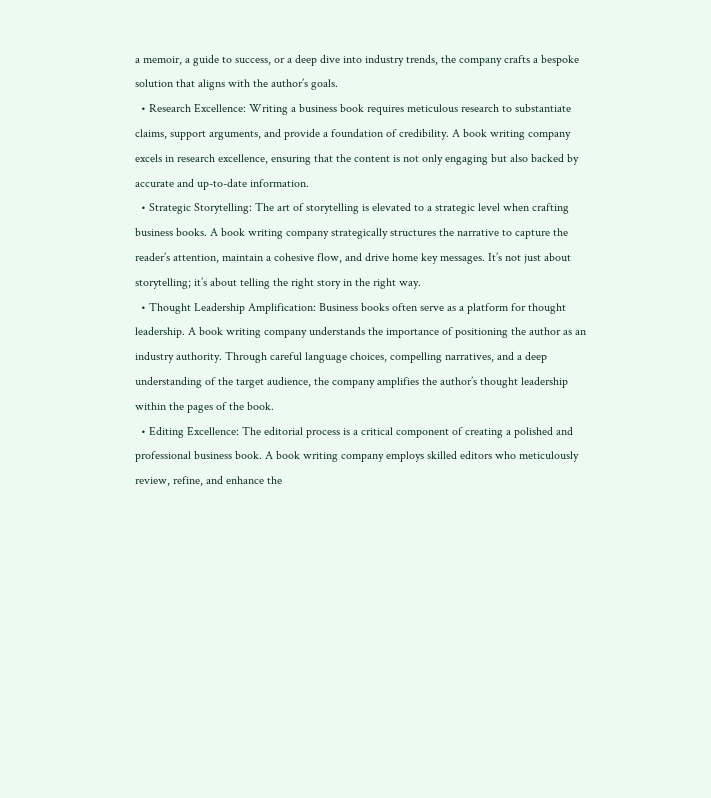a memoir, a guide to success, or a deep dive into industry trends, the company crafts a bespoke solution that aligns with the author’s goals.
  • Research Excellence: Writing a business book requires meticulous research to substantiate claims, support arguments, and provide a foundation of credibility. A book writing company excels in research excellence, ensuring that the content is not only engaging but also backed by accurate and up-to-date information.
  • Strategic Storytelling: The art of storytelling is elevated to a strategic level when crafting business books. A book writing company strategically structures the narrative to capture the reader’s attention, maintain a cohesive flow, and drive home key messages. It’s not just about storytelling; it’s about telling the right story in the right way.
  • Thought Leadership Amplification: Business books often serve as a platform for thought leadership. A book writing company understands the importance of positioning the author as an industry authority. Through careful language choices, compelling narratives, and a deep understanding of the target audience, the company amplifies the author’s thought leadership within the pages of the book.
  • Editing Excellence: The editorial process is a critical component of creating a polished and professional business book. A book writing company employs skilled editors who meticulously review, refine, and enhance the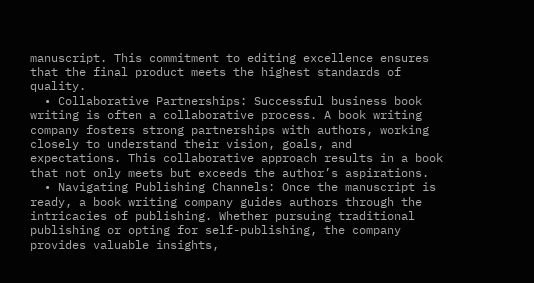manuscript. This commitment to editing excellence ensures that the final product meets the highest standards of quality.
  • Collaborative Partnerships: Successful business book writing is often a collaborative process. A book writing company fosters strong partnerships with authors, working closely to understand their vision, goals, and expectations. This collaborative approach results in a book that not only meets but exceeds the author’s aspirations.
  • Navigating Publishing Channels: Once the manuscript is ready, a book writing company guides authors through the intricacies of publishing. Whether pursuing traditional publishing or opting for self-publishing, the company provides valuable insights,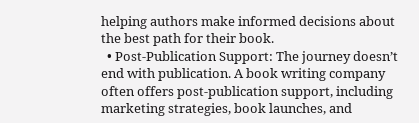helping authors make informed decisions about the best path for their book.
  • Post-Publication Support: The journey doesn’t end with publication. A book writing company often offers post-publication support, including marketing strategies, book launches, and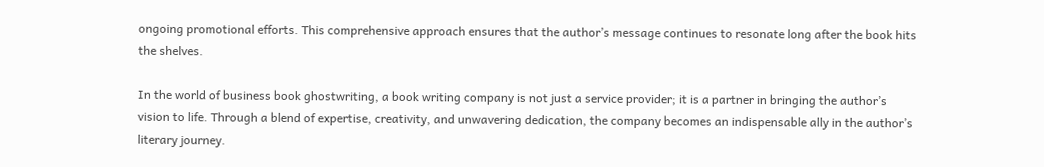ongoing promotional efforts. This comprehensive approach ensures that the author’s message continues to resonate long after the book hits the shelves.

In the world of business book ghostwriting, a book writing company is not just a service provider; it is a partner in bringing the author’s vision to life. Through a blend of expertise, creativity, and unwavering dedication, the company becomes an indispensable ally in the author’s literary journey.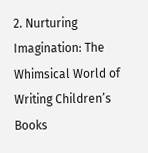2. Nurturing Imagination: The Whimsical World of Writing Children’s Books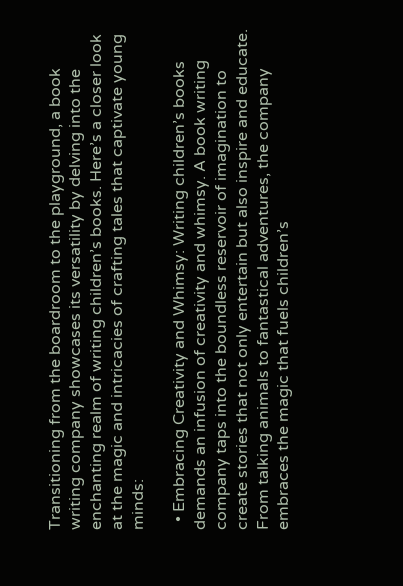Transitioning from the boardroom to the playground, a book writing company showcases its versatility by delving into the enchanting realm of writing children’s books. Here’s a closer look at the magic and intricacies of crafting tales that captivate young minds:

  • Embracing Creativity and Whimsy: Writing children’s books demands an infusion of creativity and whimsy. A book writing company taps into the boundless reservoir of imagination to create stories that not only entertain but also inspire and educate. From talking animals to fantastical adventures, the company embraces the magic that fuels children’s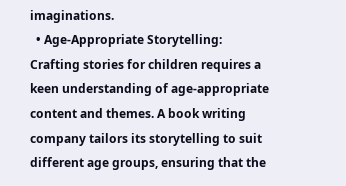imaginations.
  • Age-Appropriate Storytelling: Crafting stories for children requires a keen understanding of age-appropriate content and themes. A book writing company tailors its storytelling to suit different age groups, ensuring that the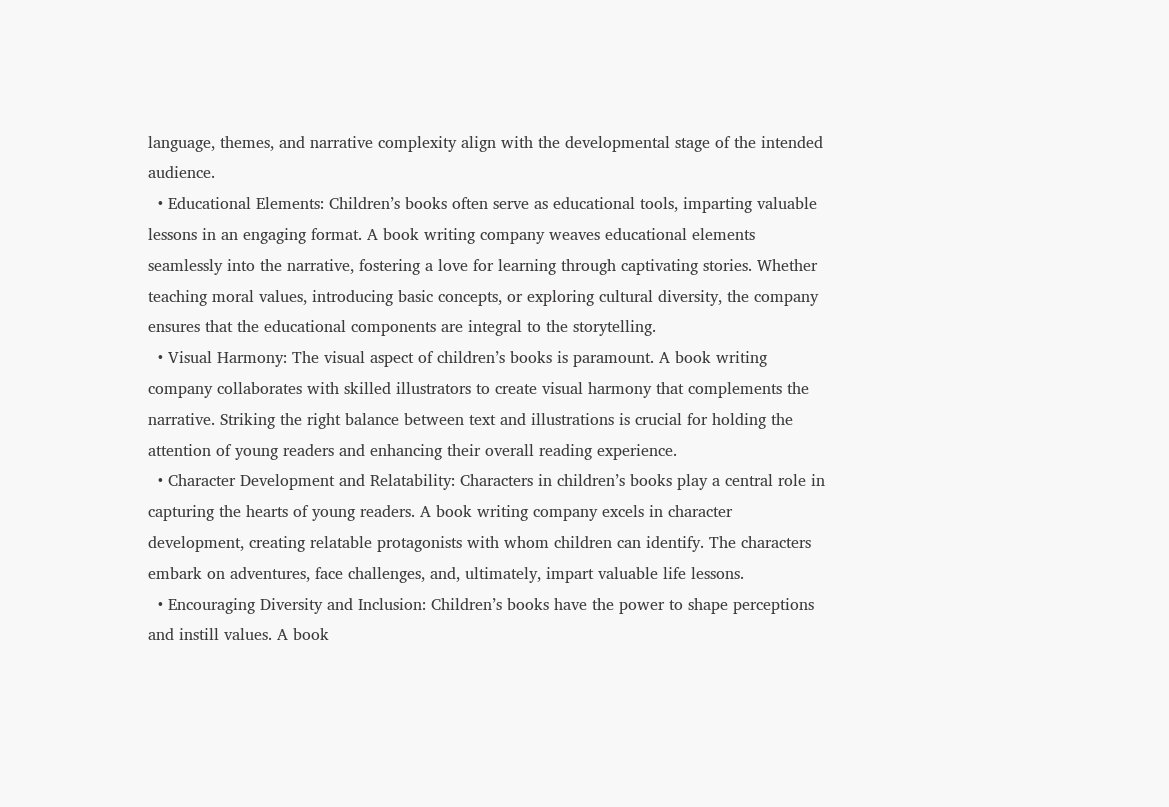language, themes, and narrative complexity align with the developmental stage of the intended audience.
  • Educational Elements: Children’s books often serve as educational tools, imparting valuable lessons in an engaging format. A book writing company weaves educational elements seamlessly into the narrative, fostering a love for learning through captivating stories. Whether teaching moral values, introducing basic concepts, or exploring cultural diversity, the company ensures that the educational components are integral to the storytelling.
  • Visual Harmony: The visual aspect of children’s books is paramount. A book writing company collaborates with skilled illustrators to create visual harmony that complements the narrative. Striking the right balance between text and illustrations is crucial for holding the attention of young readers and enhancing their overall reading experience.
  • Character Development and Relatability: Characters in children’s books play a central role in capturing the hearts of young readers. A book writing company excels in character development, creating relatable protagonists with whom children can identify. The characters embark on adventures, face challenges, and, ultimately, impart valuable life lessons.
  • Encouraging Diversity and Inclusion: Children’s books have the power to shape perceptions and instill values. A book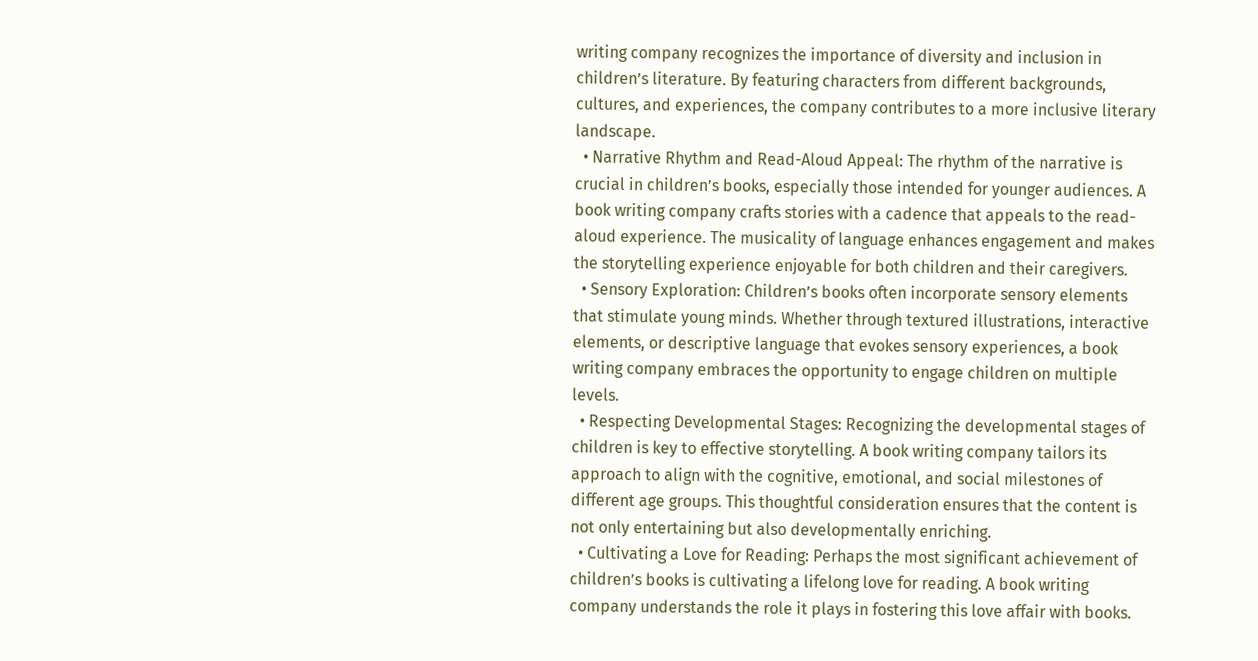writing company recognizes the importance of diversity and inclusion in children’s literature. By featuring characters from different backgrounds, cultures, and experiences, the company contributes to a more inclusive literary landscape.
  • Narrative Rhythm and Read-Aloud Appeal: The rhythm of the narrative is crucial in children’s books, especially those intended for younger audiences. A book writing company crafts stories with a cadence that appeals to the read-aloud experience. The musicality of language enhances engagement and makes the storytelling experience enjoyable for both children and their caregivers.
  • Sensory Exploration: Children’s books often incorporate sensory elements that stimulate young minds. Whether through textured illustrations, interactive elements, or descriptive language that evokes sensory experiences, a book writing company embraces the opportunity to engage children on multiple levels.
  • Respecting Developmental Stages: Recognizing the developmental stages of children is key to effective storytelling. A book writing company tailors its approach to align with the cognitive, emotional, and social milestones of different age groups. This thoughtful consideration ensures that the content is not only entertaining but also developmentally enriching.
  • Cultivating a Love for Reading: Perhaps the most significant achievement of children’s books is cultivating a lifelong love for reading. A book writing company understands the role it plays in fostering this love affair with books.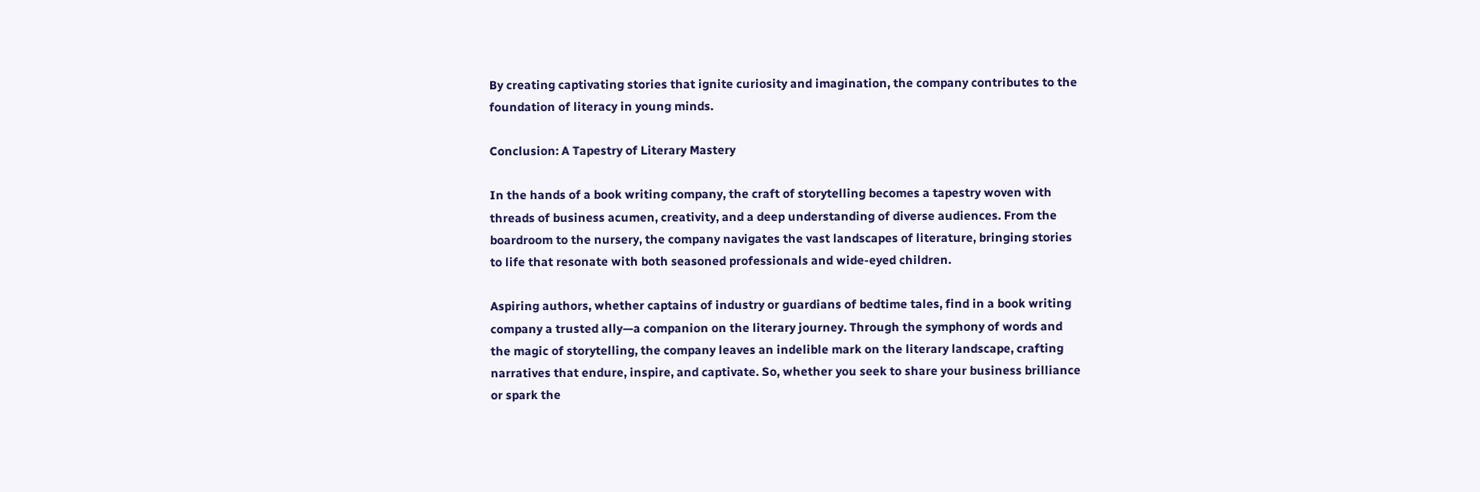By creating captivating stories that ignite curiosity and imagination, the company contributes to the foundation of literacy in young minds.

Conclusion: A Tapestry of Literary Mastery

In the hands of a book writing company, the craft of storytelling becomes a tapestry woven with threads of business acumen, creativity, and a deep understanding of diverse audiences. From the boardroom to the nursery, the company navigates the vast landscapes of literature, bringing stories to life that resonate with both seasoned professionals and wide-eyed children.

Aspiring authors, whether captains of industry or guardians of bedtime tales, find in a book writing company a trusted ally—a companion on the literary journey. Through the symphony of words and the magic of storytelling, the company leaves an indelible mark on the literary landscape, crafting narratives that endure, inspire, and captivate. So, whether you seek to share your business brilliance or spark the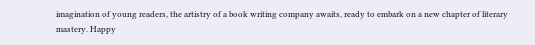imagination of young readers, the artistry of a book writing company awaits, ready to embark on a new chapter of literary mastery. Happy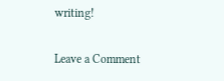writing!

Leave a Comment